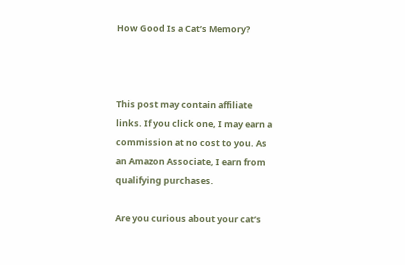How Good Is a Cat’s Memory?



This post may contain affiliate links. If you click one, I may earn a commission at no cost to you. As an Amazon Associate, I earn from qualifying purchases.

Are you curious about your cat’s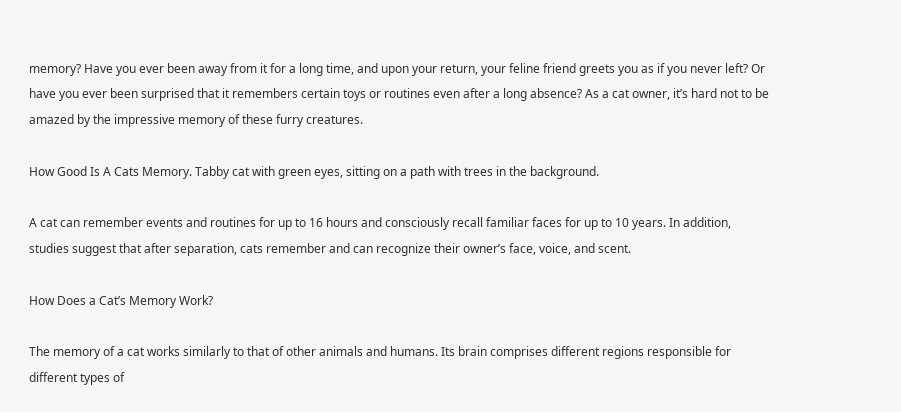memory? Have you ever been away from it for a long time, and upon your return, your feline friend greets you as if you never left? Or have you ever been surprised that it remembers certain toys or routines even after a long absence? As a cat owner, it’s hard not to be amazed by the impressive memory of these furry creatures.

How Good Is A Cats Memory. Tabby cat with green eyes, sitting on a path with trees in the background.

A cat can remember events and routines for up to 16 hours and consciously recall familiar faces for up to 10 years. In addition, studies suggest that after separation, cats remember and can recognize their owner’s face, voice, and scent.

How Does a Cat’s Memory Work?

The memory of a cat works similarly to that of other animals and humans. Its brain comprises different regions responsible for different types of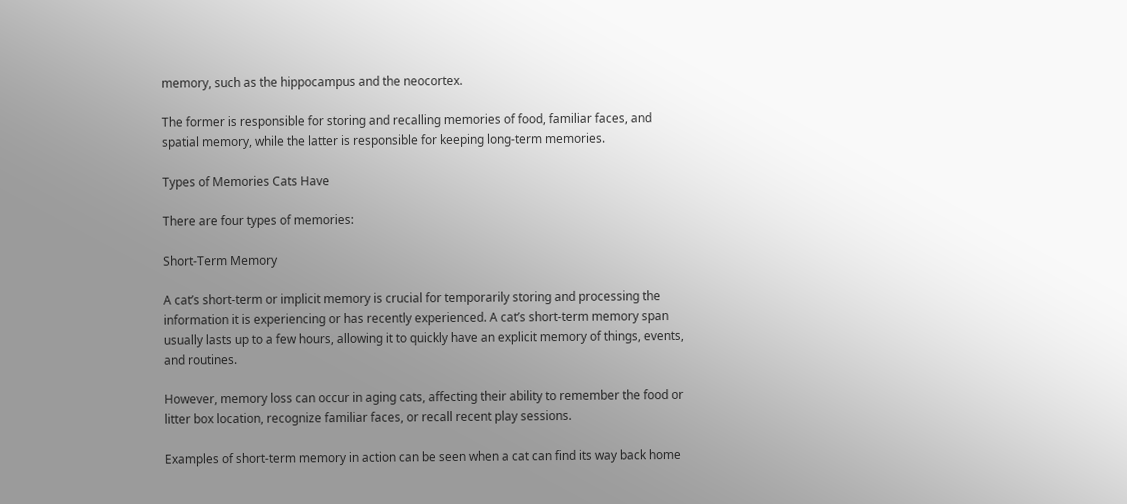memory, such as the hippocampus and the neocortex.

The former is responsible for storing and recalling memories of food, familiar faces, and spatial memory, while the latter is responsible for keeping long-term memories.

Types of Memories Cats Have

There are four types of memories:

Short-Term Memory

A cat’s short-term or implicit memory is crucial for temporarily storing and processing the information it is experiencing or has recently experienced. A cat’s short-term memory span usually lasts up to a few hours, allowing it to quickly have an explicit memory of things, events, and routines.

However, memory loss can occur in aging cats, affecting their ability to remember the food or litter box location, recognize familiar faces, or recall recent play sessions.

Examples of short-term memory in action can be seen when a cat can find its way back home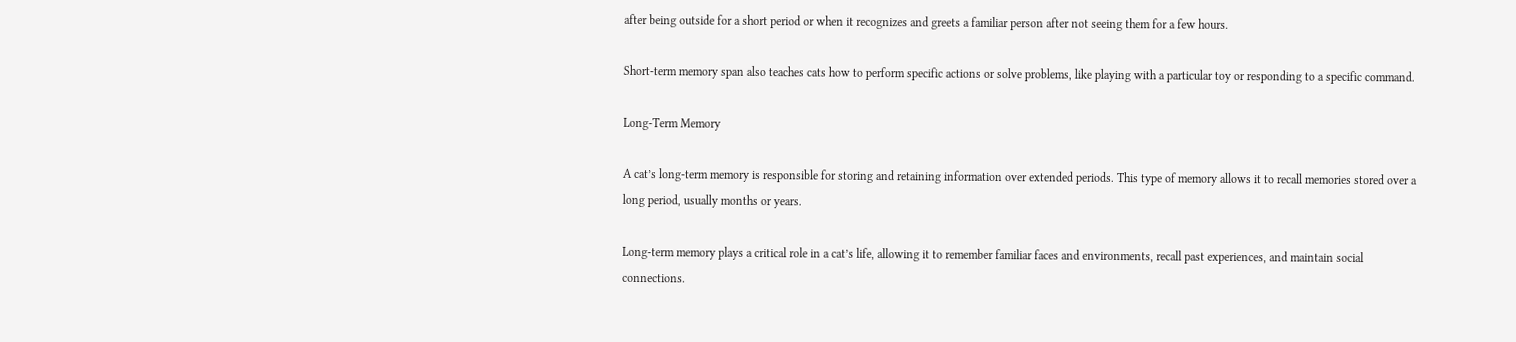after being outside for a short period or when it recognizes and greets a familiar person after not seeing them for a few hours.

Short-term memory span also teaches cats how to perform specific actions or solve problems, like playing with a particular toy or responding to a specific command.

Long-Term Memory

A cat’s long-term memory is responsible for storing and retaining information over extended periods. This type of memory allows it to recall memories stored over a long period, usually months or years.

Long-term memory plays a critical role in a cat’s life, allowing it to remember familiar faces and environments, recall past experiences, and maintain social connections.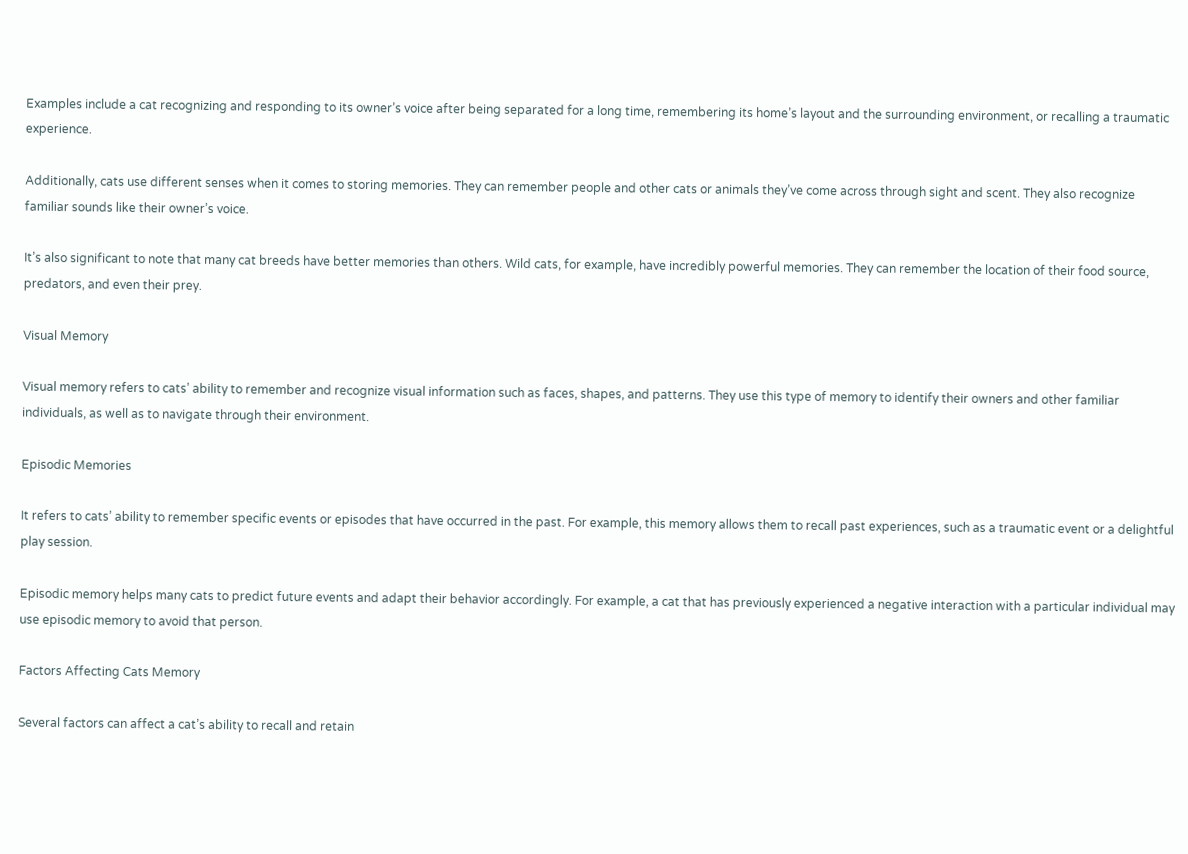Examples include a cat recognizing and responding to its owner’s voice after being separated for a long time, remembering its home’s layout and the surrounding environment, or recalling a traumatic experience.

Additionally, cats use different senses when it comes to storing memories. They can remember people and other cats or animals they’ve come across through sight and scent. They also recognize familiar sounds like their owner’s voice.

It’s also significant to note that many cat breeds have better memories than others. Wild cats, for example, have incredibly powerful memories. They can remember the location of their food source, predators, and even their prey.

Visual Memory

Visual memory refers to cats’ ability to remember and recognize visual information such as faces, shapes, and patterns. They use this type of memory to identify their owners and other familiar individuals, as well as to navigate through their environment.

Episodic Memories

It refers to cats’ ability to remember specific events or episodes that have occurred in the past. For example, this memory allows them to recall past experiences, such as a traumatic event or a delightful play session.

Episodic memory helps many cats to predict future events and adapt their behavior accordingly. For example, a cat that has previously experienced a negative interaction with a particular individual may use episodic memory to avoid that person.

Factors Affecting Cats Memory

Several factors can affect a cat’s ability to recall and retain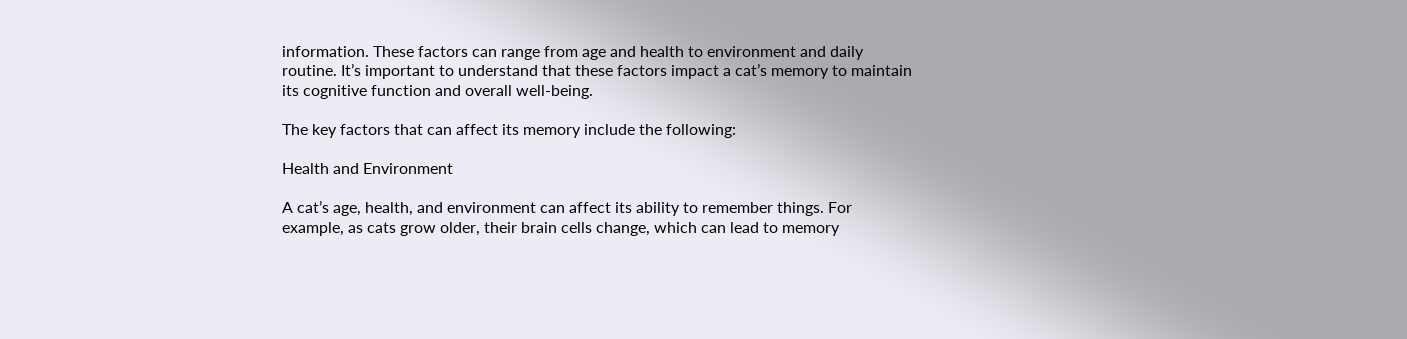information. These factors can range from age and health to environment and daily routine. It’s important to understand that these factors impact a cat’s memory to maintain its cognitive function and overall well-being.

The key factors that can affect its memory include the following:

Health and Environment

A cat’s age, health, and environment can affect its ability to remember things. For example, as cats grow older, their brain cells change, which can lead to memory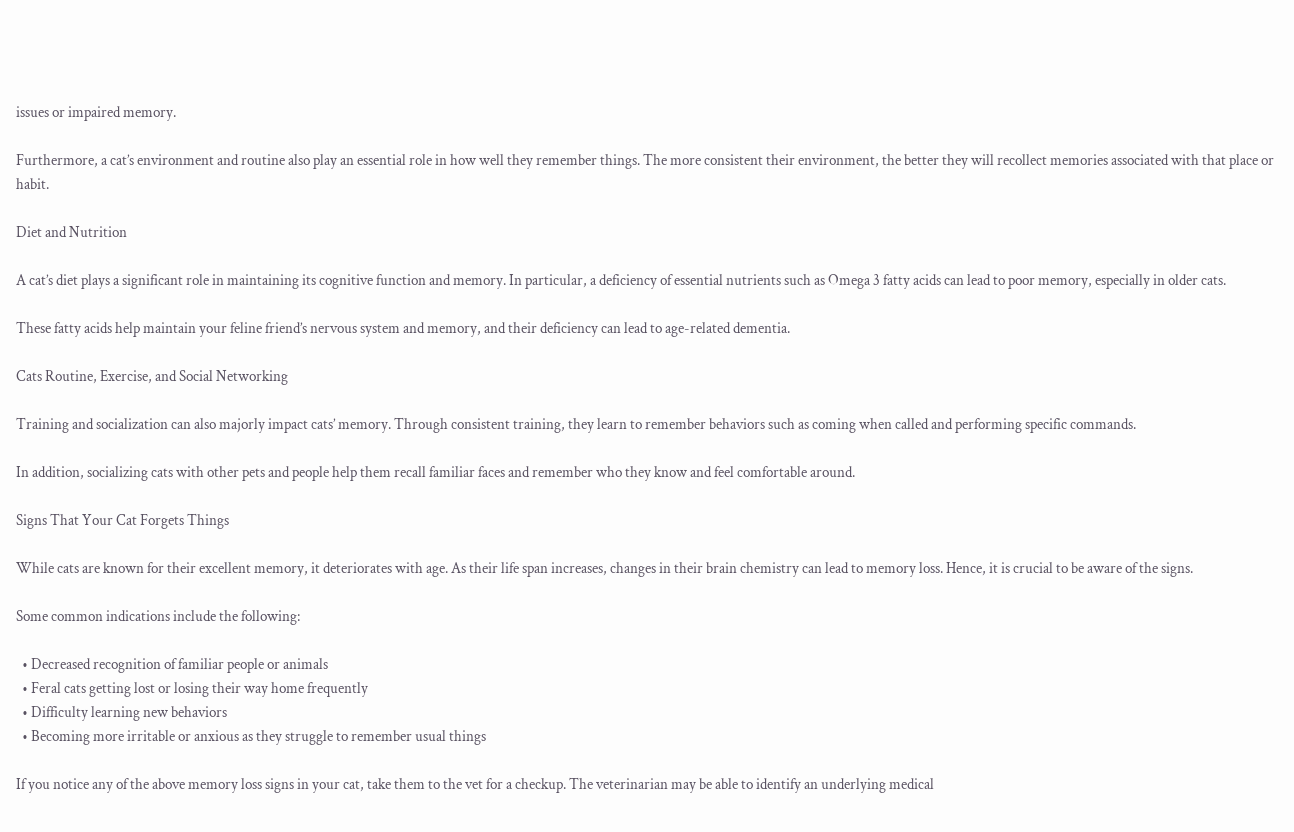issues or impaired memory.

Furthermore, a cat’s environment and routine also play an essential role in how well they remember things. The more consistent their environment, the better they will recollect memories associated with that place or habit.

Diet and Nutrition

A cat’s diet plays a significant role in maintaining its cognitive function and memory. In particular, a deficiency of essential nutrients such as Omega 3 fatty acids can lead to poor memory, especially in older cats.

These fatty acids help maintain your feline friend’s nervous system and memory, and their deficiency can lead to age-related dementia.

Cats Routine, Exercise, and Social Networking

Training and socialization can also majorly impact cats’ memory. Through consistent training, they learn to remember behaviors such as coming when called and performing specific commands.

In addition, socializing cats with other pets and people help them recall familiar faces and remember who they know and feel comfortable around.

Signs That Your Cat Forgets Things

While cats are known for their excellent memory, it deteriorates with age. As their life span increases, changes in their brain chemistry can lead to memory loss. Hence, it is crucial to be aware of the signs.

Some common indications include the following:

  • Decreased recognition of familiar people or animals
  • Feral cats getting lost or losing their way home frequently
  • Difficulty learning new behaviors
  • Becoming more irritable or anxious as they struggle to remember usual things

If you notice any of the above memory loss signs in your cat, take them to the vet for a checkup. The veterinarian may be able to identify an underlying medical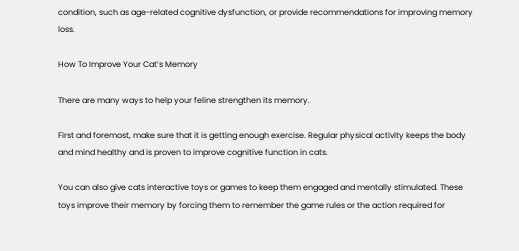condition, such as age-related cognitive dysfunction, or provide recommendations for improving memory loss.

How To Improve Your Cat’s Memory

There are many ways to help your feline strengthen its memory.

First and foremost, make sure that it is getting enough exercise. Regular physical activity keeps the body and mind healthy and is proven to improve cognitive function in cats.

You can also give cats interactive toys or games to keep them engaged and mentally stimulated. These toys improve their memory by forcing them to remember the game rules or the action required for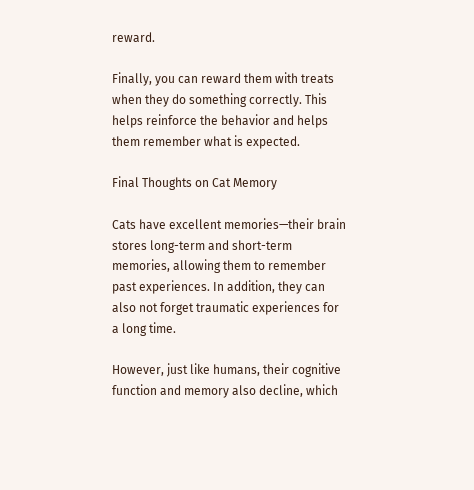reward.

Finally, you can reward them with treats when they do something correctly. This helps reinforce the behavior and helps them remember what is expected.

Final Thoughts on Cat Memory

Cats have excellent memories—their brain stores long-term and short-term memories, allowing them to remember past experiences. In addition, they can also not forget traumatic experiences for a long time.

However, just like humans, their cognitive function and memory also decline, which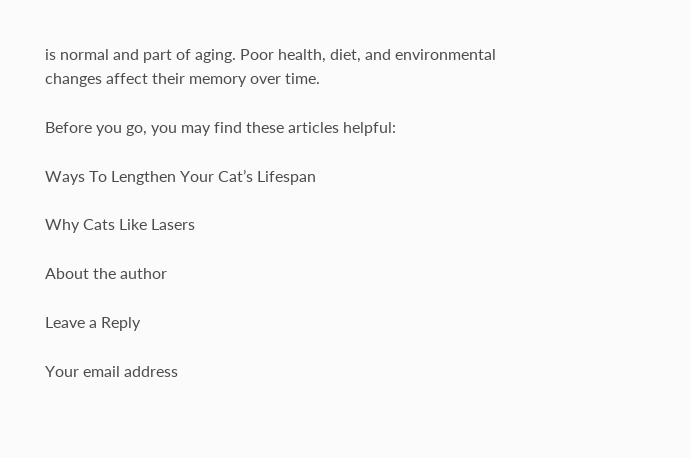is normal and part of aging. Poor health, diet, and environmental changes affect their memory over time.

Before you go, you may find these articles helpful:

Ways To Lengthen Your Cat’s Lifespan

Why Cats Like Lasers

About the author

Leave a Reply

Your email address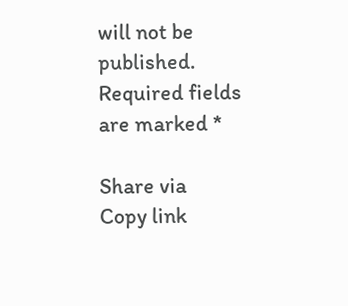will not be published. Required fields are marked *

Share via
Copy link